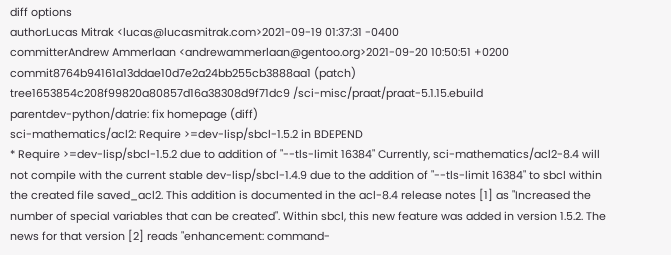diff options
authorLucas Mitrak <lucas@lucasmitrak.com>2021-09-19 01:37:31 -0400
committerAndrew Ammerlaan <andrewammerlaan@gentoo.org>2021-09-20 10:50:51 +0200
commit8764b94161a13ddae10d7e2a24bb255cb3888aa1 (patch)
tree1653854c208f99820a80857d16a38308d9f71dc9 /sci-misc/praat/praat-5.1.15.ebuild
parentdev-python/datrie: fix homepage (diff)
sci-mathematics/acl2: Require >=dev-lisp/sbcl-1.5.2 in BDEPEND
* Require >=dev-lisp/sbcl-1.5.2 due to addition of "--tls-limit 16384" Currently, sci-mathematics/acl2-8.4 will not compile with the current stable dev-lisp/sbcl-1.4.9 due to the addition of "--tls-limit 16384" to sbcl within the created file saved_acl2. This addition is documented in the acl-8.4 release notes [1] as "Increased the number of special variables that can be created". Within sbcl, this new feature was added in version 1.5.2. The news for that version [2] reads "enhancement: command-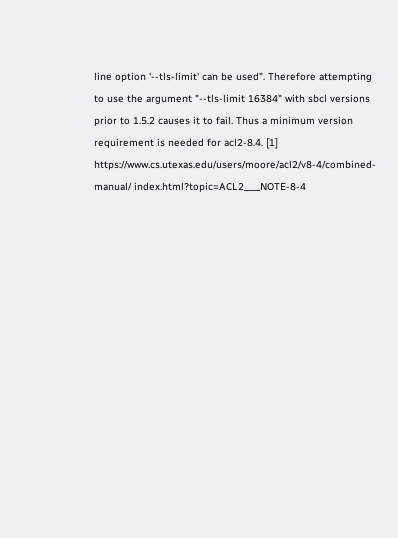line option '--tls-limit' can be used". Therefore attempting to use the argument "--tls-limit 16384" with sbcl versions prior to 1.5.2 causes it to fail. Thus a minimum version requirement is needed for acl2-8.4. [1] https://www.cs.utexas.edu/users/moore/acl2/v8-4/combined-manual/ index.html?topic=ACL2____NOTE-8-4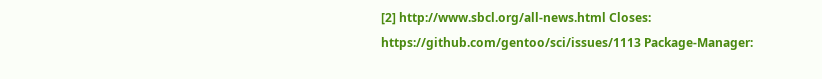[2] http://www.sbcl.org/all-news.html Closes: https://github.com/gentoo/sci/issues/1113 Package-Manager: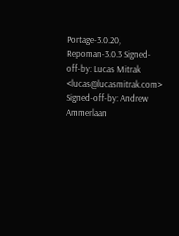Portage-3.0.20, Repoman-3.0.3 Signed-off-by: Lucas Mitrak <lucas@lucasmitrak.com> Signed-off-by: Andrew Ammerlaan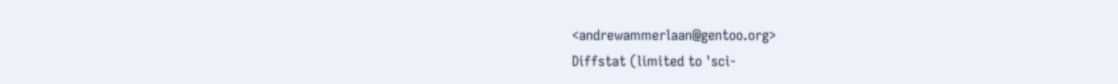<andrewammerlaan@gentoo.org>
Diffstat (limited to 'sci-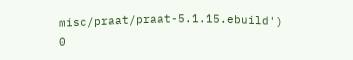misc/praat/praat-5.1.15.ebuild')
0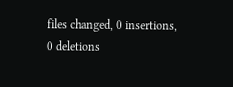files changed, 0 insertions, 0 deletions